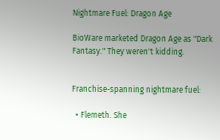Nightmare Fuel: Dragon Age

BioWare marketed Dragon Age as "Dark Fantasy." They weren't kidding.


Franchise-spanning nightmare fuel:

  • Flemeth. She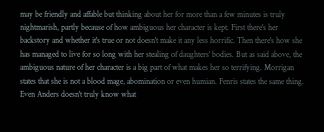may be friendly and affable but thinking about her for more than a few minutes is truly nightmarish, partly because of how ambiguous her character is kept. First there's her backstory and whether it's true or not doesn't make it any less horrific. Then there's how she has managed to live for so long with her stealing of daughters' bodies. But as said above, the ambiguous nature of her character is a big part of what makes her so terrifying. Morrigan states that she is not a blood mage, abomination or even humian. Fenris states the same thing. Even Anders doesn't truly know what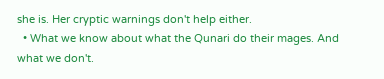she is. Her cryptic warnings don't help either.
  • What we know about what the Qunari do their mages. And what we don't.